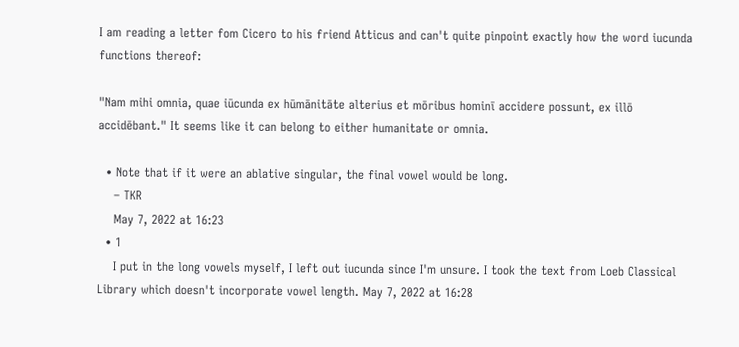I am reading a letter fom Cicero to his friend Atticus and can't quite pinpoint exactly how the word iucunda functions thereof:

"Nam mihi omnia, quae iūcunda ex hūmānitāte alterius et mōribus hominī accidere possunt, ex illō accidēbant." It seems like it can belong to either humanitate or omnia.

  • Note that if it were an ablative singular, the final vowel would be long.
    – TKR
    May 7, 2022 at 16:23
  • 1
    I put in the long vowels myself, I left out iucunda since I'm unsure. I took the text from Loeb Classical Library which doesn't incorporate vowel length. May 7, 2022 at 16:28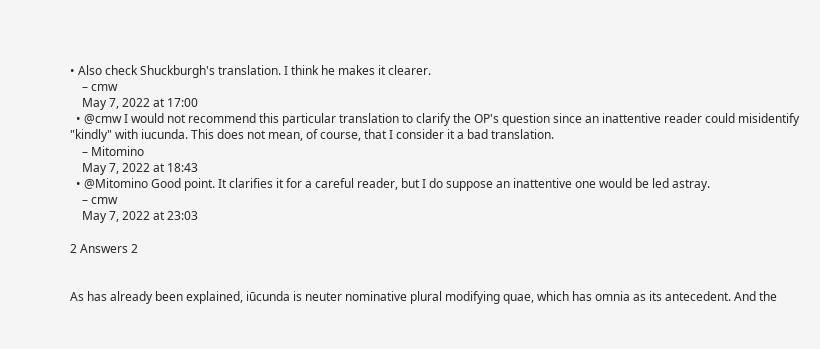• Also check Shuckburgh's translation. I think he makes it clearer.
    – cmw
    May 7, 2022 at 17:00
  • @cmw I would not recommend this particular translation to clarify the OP's question since an inattentive reader could misidentify "kindly" with iucunda. This does not mean, of course, that I consider it a bad translation.
    – Mitomino
    May 7, 2022 at 18:43
  • @Mitomino Good point. It clarifies it for a careful reader, but I do suppose an inattentive one would be led astray.
    – cmw
    May 7, 2022 at 23:03

2 Answers 2


As has already been explained, iūcunda is neuter nominative plural modifying quae, which has omnia as its antecedent. And the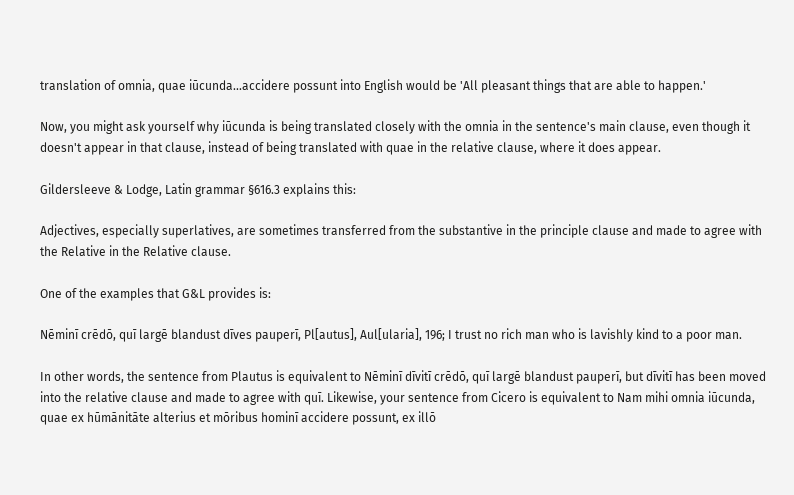translation of omnia, quae iūcunda...accidere possunt into English would be 'All pleasant things that are able to happen.'

Now, you might ask yourself why iūcunda is being translated closely with the omnia in the sentence's main clause, even though it doesn't appear in that clause, instead of being translated with quae in the relative clause, where it does appear.

Gildersleeve & Lodge, Latin grammar §616.3 explains this:

Adjectives, especially superlatives, are sometimes transferred from the substantive in the principle clause and made to agree with the Relative in the Relative clause.

One of the examples that G&L provides is:

Nēminī crēdō, quī largē blandust dīves pauperī, Pl[autus], Aul[ularia], 196; I trust no rich man who is lavishly kind to a poor man.

In other words, the sentence from Plautus is equivalent to Nēminī dīvitī crēdō, quī largē blandust pauperī, but dīvitī has been moved into the relative clause and made to agree with quī. Likewise, your sentence from Cicero is equivalent to Nam mihi omnia iūcunda, quae ex hūmānitāte alterius et mōribus hominī accidere possunt, ex illō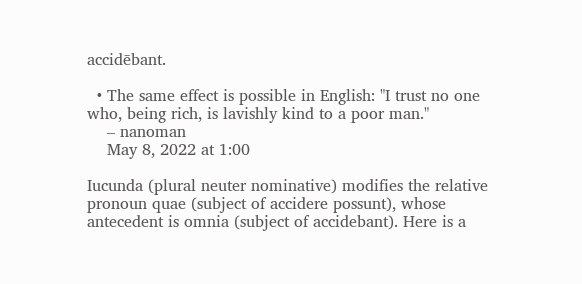accidēbant.

  • The same effect is possible in English: "I trust no one who, being rich, is lavishly kind to a poor man."
    – nanoman
    May 8, 2022 at 1:00

Iucunda (plural neuter nominative) modifies the relative pronoun quae (subject of accidere possunt), whose antecedent is omnia (subject of accidebant). Here is a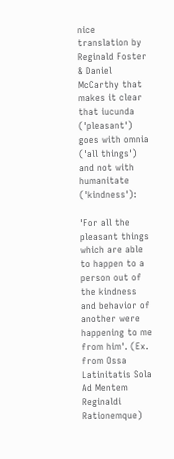nice translation by Reginald Foster & Daniel McCarthy that makes it clear that iucunda ('pleasant') goes with omnia ('all things') and not with humanitate ('kindness'):

'For all the pleasant things which are able to happen to a person out of the kindness and behavior of another were happening to me from him'. (Ex. from Ossa Latinitatis Sola Ad Mentem Reginaldi Rationemque)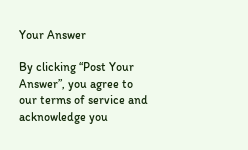Your Answer

By clicking “Post Your Answer”, you agree to our terms of service and acknowledge you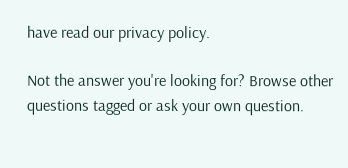have read our privacy policy.

Not the answer you're looking for? Browse other questions tagged or ask your own question.